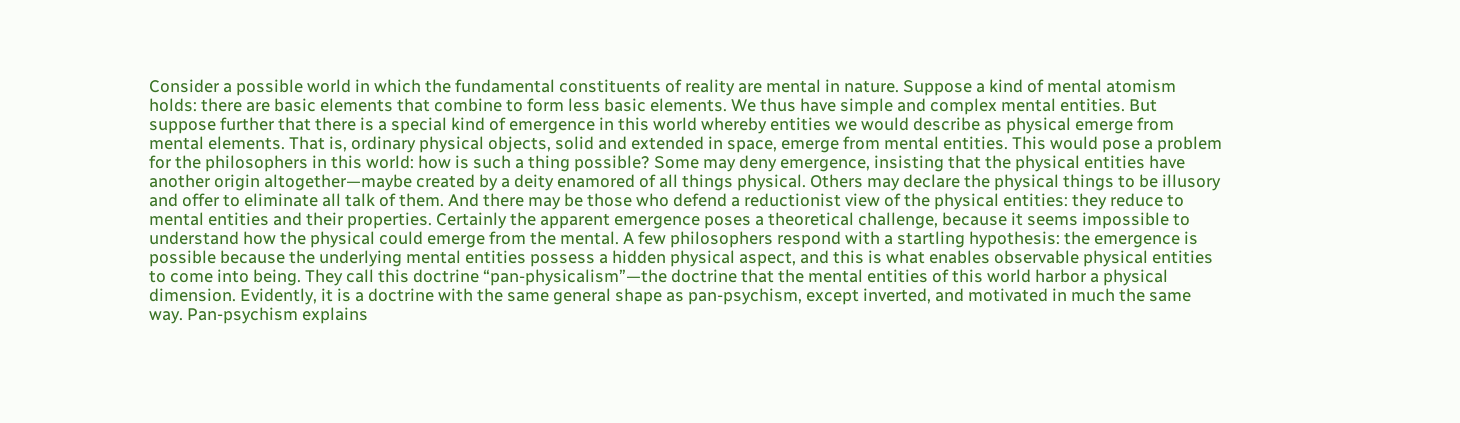Consider a possible world in which the fundamental constituents of reality are mental in nature. Suppose a kind of mental atomism holds: there are basic elements that combine to form less basic elements. We thus have simple and complex mental entities. But suppose further that there is a special kind of emergence in this world whereby entities we would describe as physical emerge from mental elements. That is, ordinary physical objects, solid and extended in space, emerge from mental entities. This would pose a problem for the philosophers in this world: how is such a thing possible? Some may deny emergence, insisting that the physical entities have another origin altogether—maybe created by a deity enamored of all things physical. Others may declare the physical things to be illusory and offer to eliminate all talk of them. And there may be those who defend a reductionist view of the physical entities: they reduce to mental entities and their properties. Certainly the apparent emergence poses a theoretical challenge, because it seems impossible to understand how the physical could emerge from the mental. A few philosophers respond with a startling hypothesis: the emergence is possible because the underlying mental entities possess a hidden physical aspect, and this is what enables observable physical entities to come into being. They call this doctrine “pan-physicalism”—the doctrine that the mental entities of this world harbor a physical dimension. Evidently, it is a doctrine with the same general shape as pan-psychism, except inverted, and motivated in much the same way. Pan-psychism explains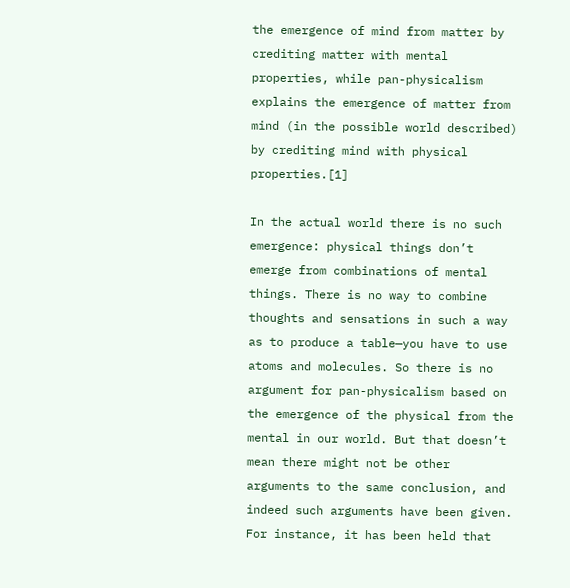the emergence of mind from matter by crediting matter with mental properties, while pan-physicalism explains the emergence of matter from mind (in the possible world described) by crediting mind with physical properties.[1]

In the actual world there is no such emergence: physical things don’t emerge from combinations of mental things. There is no way to combine thoughts and sensations in such a way as to produce a table—you have to use atoms and molecules. So there is no argument for pan-physicalism based on the emergence of the physical from the mental in our world. But that doesn’t mean there might not be other arguments to the same conclusion, and indeed such arguments have been given. For instance, it has been held that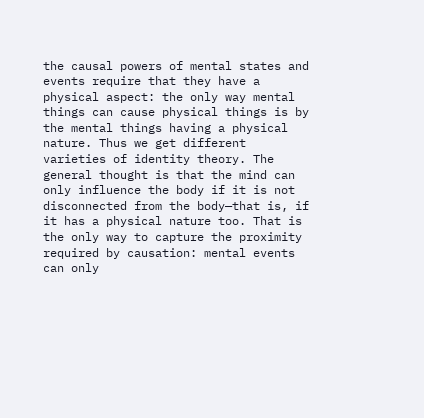the causal powers of mental states and events require that they have a physical aspect: the only way mental things can cause physical things is by the mental things having a physical nature. Thus we get different varieties of identity theory. The general thought is that the mind can only influence the body if it is not disconnected from the body—that is, if it has a physical nature too. That is the only way to capture the proximity required by causation: mental events can only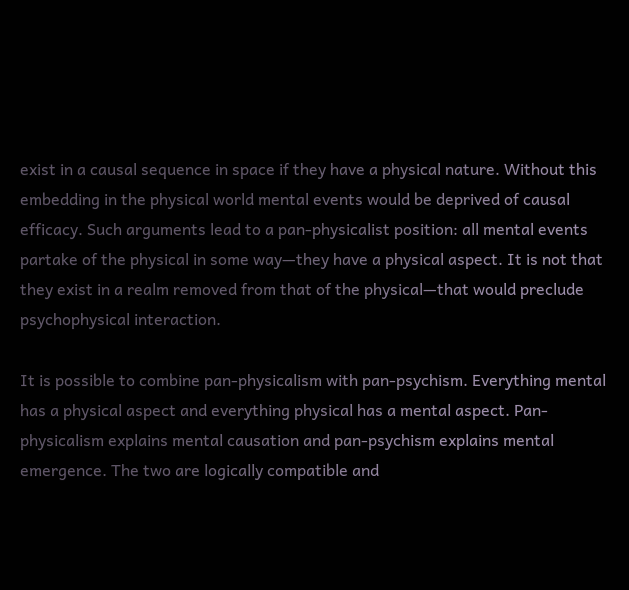exist in a causal sequence in space if they have a physical nature. Without this embedding in the physical world mental events would be deprived of causal efficacy. Such arguments lead to a pan-physicalist position: all mental events partake of the physical in some way—they have a physical aspect. It is not that they exist in a realm removed from that of the physical—that would preclude psychophysical interaction.

It is possible to combine pan-physicalism with pan-psychism. Everything mental has a physical aspect and everything physical has a mental aspect. Pan-physicalism explains mental causation and pan-psychism explains mental emergence. The two are logically compatible and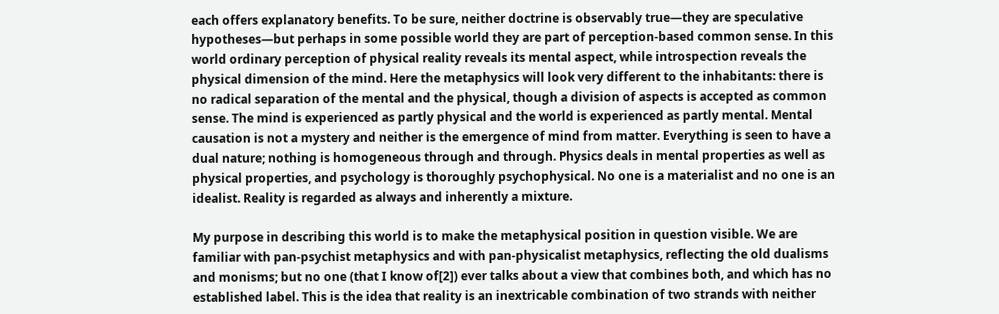each offers explanatory benefits. To be sure, neither doctrine is observably true—they are speculative hypotheses—but perhaps in some possible world they are part of perception-based common sense. In this world ordinary perception of physical reality reveals its mental aspect, while introspection reveals the physical dimension of the mind. Here the metaphysics will look very different to the inhabitants: there is no radical separation of the mental and the physical, though a division of aspects is accepted as common sense. The mind is experienced as partly physical and the world is experienced as partly mental. Mental causation is not a mystery and neither is the emergence of mind from matter. Everything is seen to have a dual nature; nothing is homogeneous through and through. Physics deals in mental properties as well as physical properties, and psychology is thoroughly psychophysical. No one is a materialist and no one is an idealist. Reality is regarded as always and inherently a mixture.

My purpose in describing this world is to make the metaphysical position in question visible. We are familiar with pan-psychist metaphysics and with pan-physicalist metaphysics, reflecting the old dualisms and monisms; but no one (that I know of[2]) ever talks about a view that combines both, and which has no established label. This is the idea that reality is an inextricable combination of two strands with neither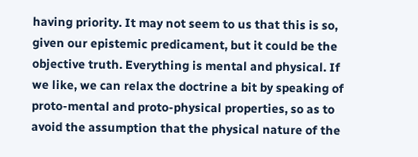having priority. It may not seem to us that this is so, given our epistemic predicament, but it could be the objective truth. Everything is mental and physical. If we like, we can relax the doctrine a bit by speaking of proto-mental and proto-physical properties, so as to avoid the assumption that the physical nature of the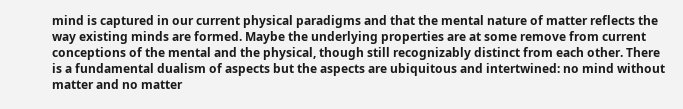mind is captured in our current physical paradigms and that the mental nature of matter reflects the way existing minds are formed. Maybe the underlying properties are at some remove from current conceptions of the mental and the physical, though still recognizably distinct from each other. There is a fundamental dualism of aspects but the aspects are ubiquitous and intertwined: no mind without matter and no matter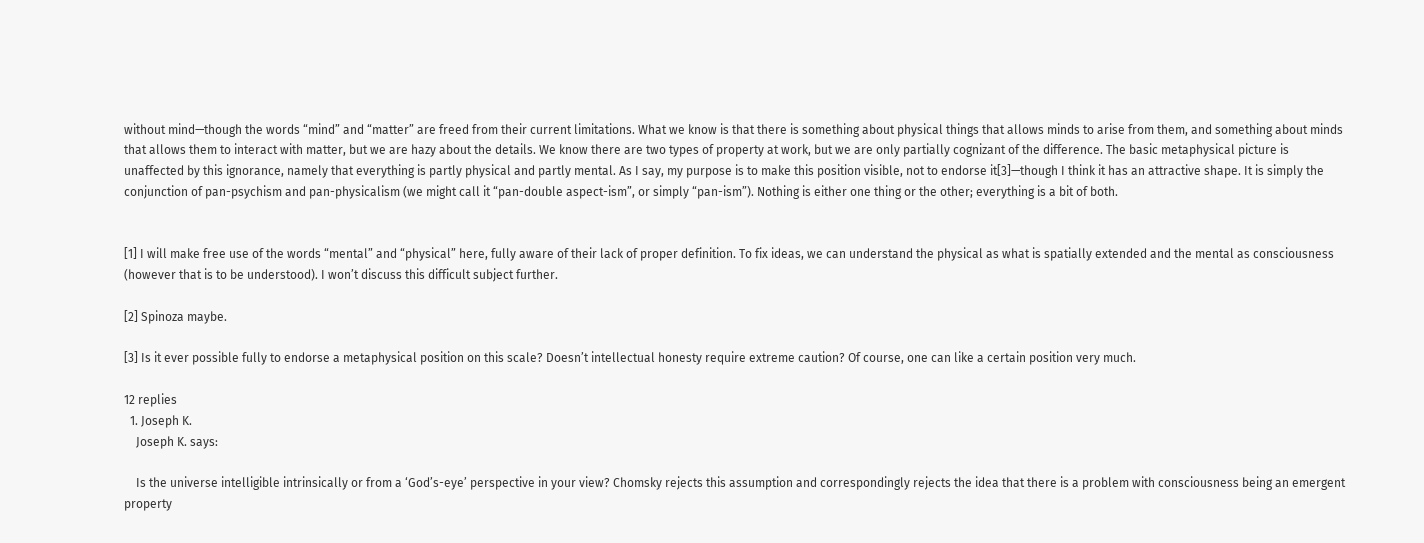without mind—though the words “mind” and “matter” are freed from their current limitations. What we know is that there is something about physical things that allows minds to arise from them, and something about minds that allows them to interact with matter, but we are hazy about the details. We know there are two types of property at work, but we are only partially cognizant of the difference. The basic metaphysical picture is unaffected by this ignorance, namely that everything is partly physical and partly mental. As I say, my purpose is to make this position visible, not to endorse it[3]—though I think it has an attractive shape. It is simply the conjunction of pan-psychism and pan-physicalism (we might call it “pan-double aspect-ism”, or simply “pan-ism”). Nothing is either one thing or the other; everything is a bit of both.


[1] I will make free use of the words “mental” and “physical” here, fully aware of their lack of proper definition. To fix ideas, we can understand the physical as what is spatially extended and the mental as consciousness (however that is to be understood). I won’t discuss this difficult subject further.

[2] Spinoza maybe.

[3] Is it ever possible fully to endorse a metaphysical position on this scale? Doesn’t intellectual honesty require extreme caution? Of course, one can like a certain position very much.

12 replies
  1. Joseph K.
    Joseph K. says:

    Is the universe intelligible intrinsically or from a ‘God’s-eye’ perspective in your view? Chomsky rejects this assumption and correspondingly rejects the idea that there is a problem with consciousness being an emergent property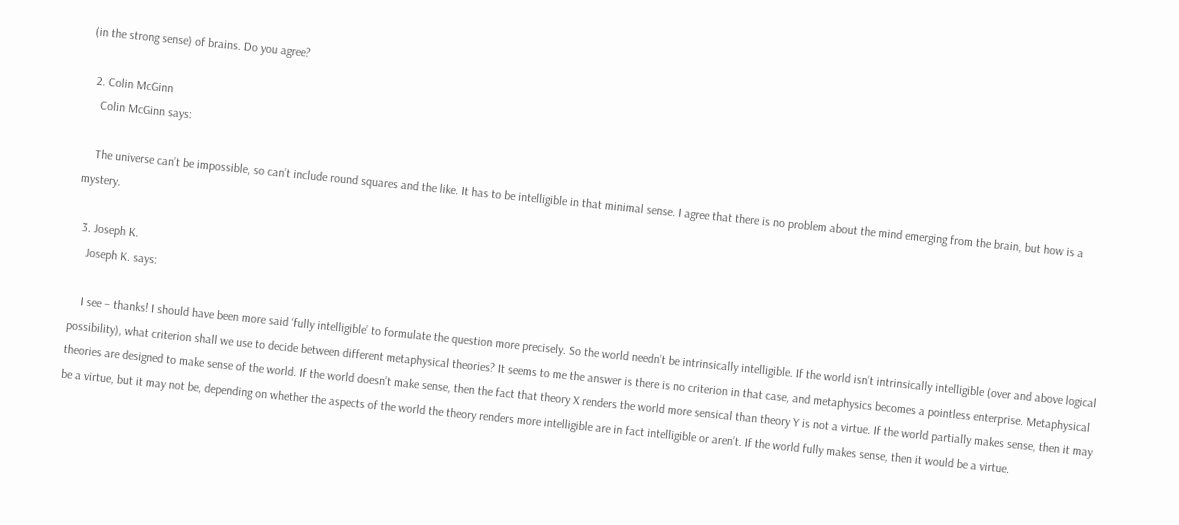(in the strong sense) of brains. Do you agree?

  2. Colin McGinn
    Colin McGinn says:

    The universe can’t be impossible, so can’t include round squares and the like. It has to be intelligible in that minimal sense. I agree that there is no problem about the mind emerging from the brain, but how is a mystery.

  3. Joseph K.
    Joseph K. says:

    I see – thanks! I should have been more said ‘fully intelligible’ to formulate the question more precisely. So the world needn’t be intrinsically intelligible. If the world isn’t intrinsically intelligible (over and above logical possibility), what criterion shall we use to decide between different metaphysical theories? It seems to me the answer is there is no criterion in that case, and metaphysics becomes a pointless enterprise. Metaphysical theories are designed to make sense of the world. If the world doesn’t make sense, then the fact that theory X renders the world more sensical than theory Y is not a virtue. If the world partially makes sense, then it may be a virtue, but it may not be, depending on whether the aspects of the world the theory renders more intelligible are in fact intelligible or aren’t. If the world fully makes sense, then it would be a virtue.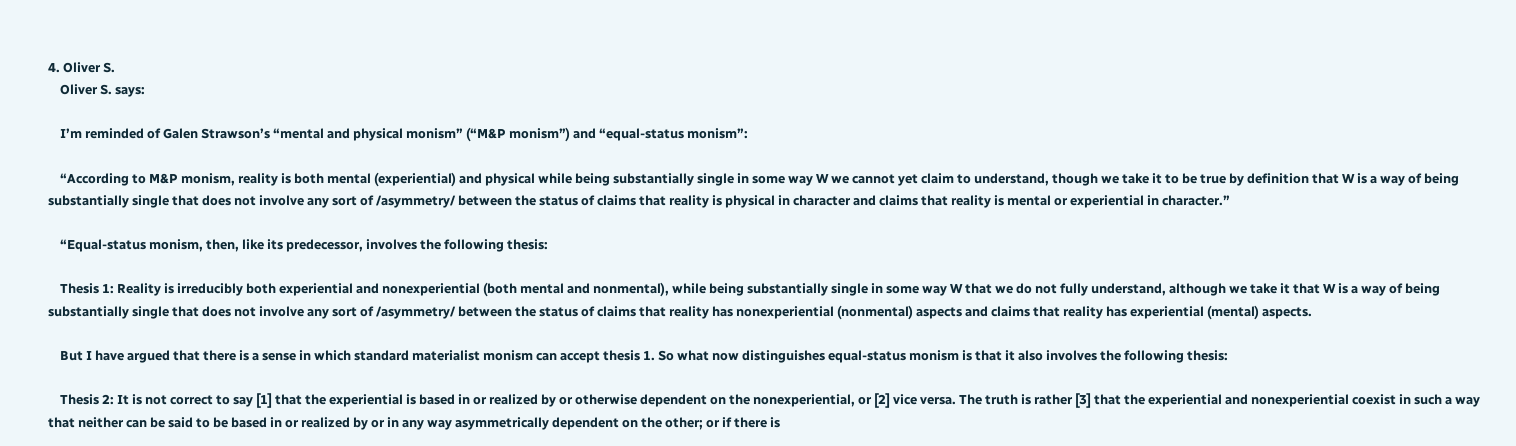4. Oliver S.
    Oliver S. says:

    I’m reminded of Galen Strawson’s “mental and physical monism” (“M&P monism”) and “equal-status monism”:

    “According to M&P monism, reality is both mental (experiential) and physical while being substantially single in some way W we cannot yet claim to understand, though we take it to be true by definition that W is a way of being substantially single that does not involve any sort of /asymmetry/ between the status of claims that reality is physical in character and claims that reality is mental or experiential in character.”

    “Equal-status monism, then, like its predecessor, involves the following thesis:

    Thesis 1: Reality is irreducibly both experiential and nonexperiential (both mental and nonmental), while being substantially single in some way W that we do not fully understand, although we take it that W is a way of being substantially single that does not involve any sort of /asymmetry/ between the status of claims that reality has nonexperiential (nonmental) aspects and claims that reality has experiential (mental) aspects.

    But I have argued that there is a sense in which standard materialist monism can accept thesis 1. So what now distinguishes equal-status monism is that it also involves the following thesis:

    Thesis 2: It is not correct to say [1] that the experiential is based in or realized by or otherwise dependent on the nonexperiential, or [2] vice versa. The truth is rather [3] that the experiential and nonexperiential coexist in such a way that neither can be said to be based in or realized by or in any way asymmetrically dependent on the other; or if there is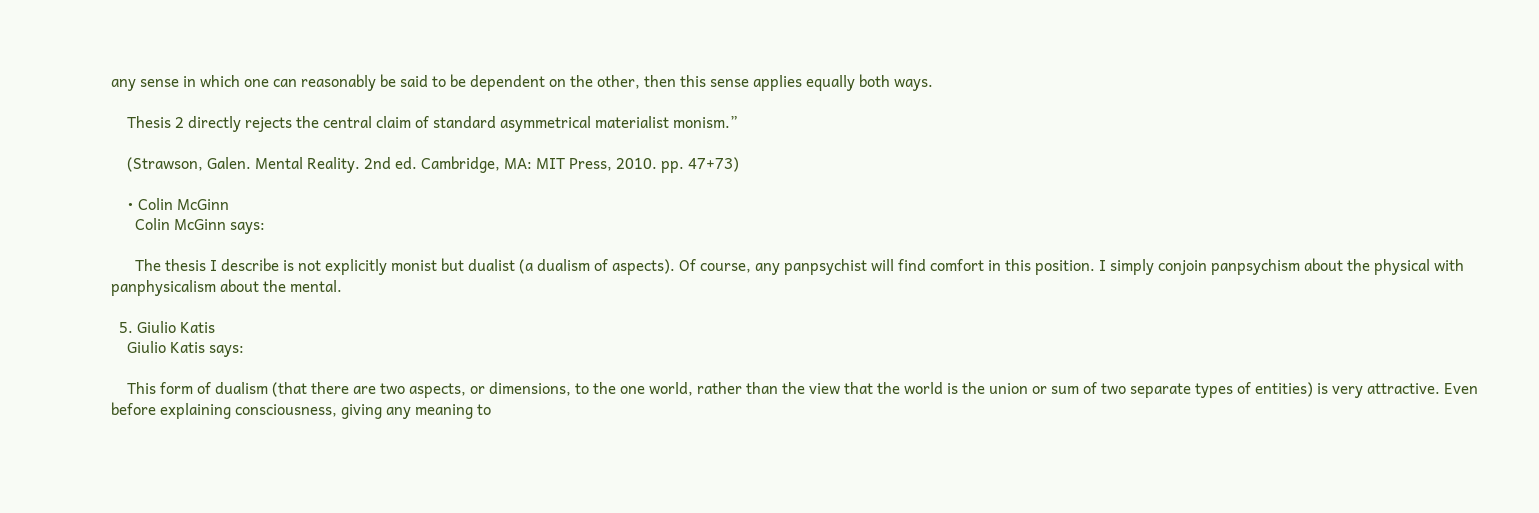any sense in which one can reasonably be said to be dependent on the other, then this sense applies equally both ways.

    Thesis 2 directly rejects the central claim of standard asymmetrical materialist monism.”

    (Strawson, Galen. Mental Reality. 2nd ed. Cambridge, MA: MIT Press, 2010. pp. 47+73)

    • Colin McGinn
      Colin McGinn says:

      The thesis I describe is not explicitly monist but dualist (a dualism of aspects). Of course, any panpsychist will find comfort in this position. I simply conjoin panpsychism about the physical with panphysicalism about the mental.

  5. Giulio Katis
    Giulio Katis says:

    This form of dualism (that there are two aspects, or dimensions, to the one world, rather than the view that the world is the union or sum of two separate types of entities) is very attractive. Even before explaining consciousness, giving any meaning to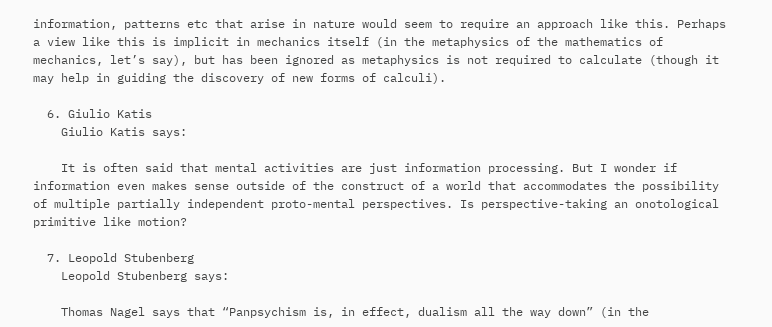information, patterns etc that arise in nature would seem to require an approach like this. Perhaps a view like this is implicit in mechanics itself (in the metaphysics of the mathematics of mechanics, let’s say), but has been ignored as metaphysics is not required to calculate (though it may help in guiding the discovery of new forms of calculi).

  6. Giulio Katis
    Giulio Katis says:

    It is often said that mental activities are just information processing. But I wonder if information even makes sense outside of the construct of a world that accommodates the possibility of multiple partially independent proto-mental perspectives. Is perspective-taking an onotological primitive like motion?

  7. Leopold Stubenberg
    Leopold Stubenberg says:

    Thomas Nagel says that “Panpsychism is, in effect, dualism all the way down” (in the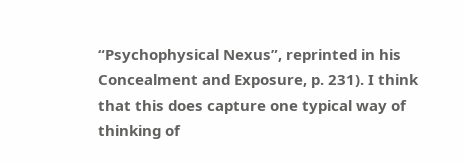“Psychophysical Nexus”, reprinted in his Concealment and Exposure, p. 231). I think that this does capture one typical way of thinking of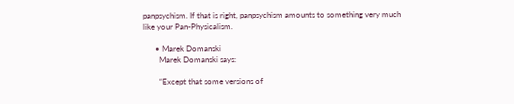panpsychism. If that is right, panpsychism amounts to something very much like your Pan-Physicalism.

      • Marek Domanski
        Marek Domanski says:

        “Except that some versions of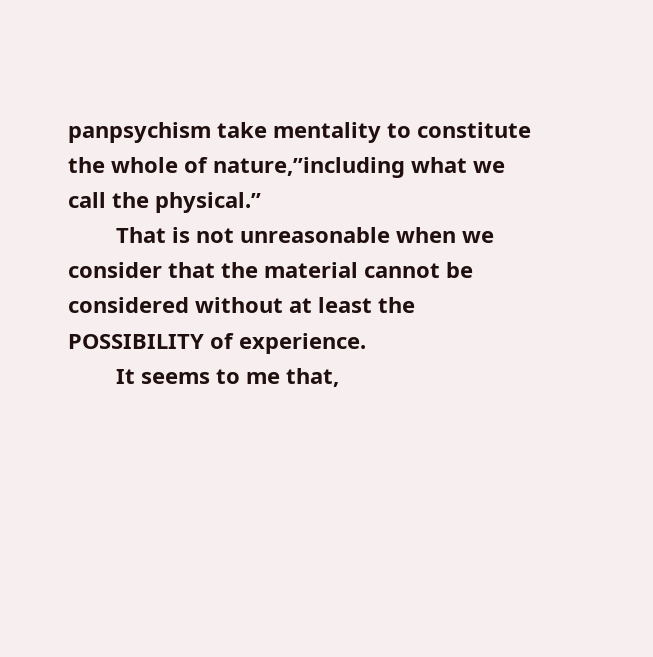panpsychism take mentality to constitute the whole of nature,”including what we call the physical.”
        That is not unreasonable when we consider that the material cannot be considered without at least the POSSIBILITY of experience.
        It seems to me that,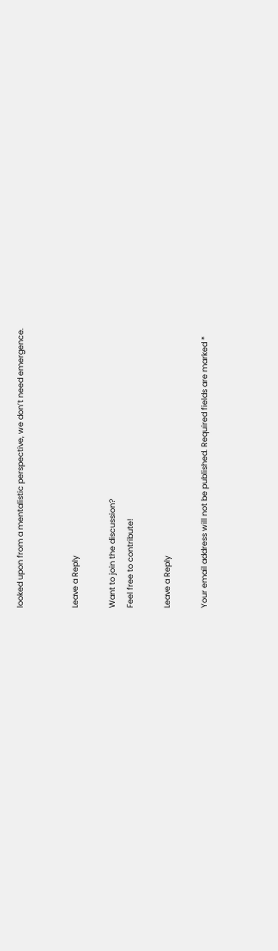looked upon from a mentalistic perspective, we don’t need emergence.


Leave a Reply

Want to join the discussion?
Feel free to contribute!

Leave a Reply

Your email address will not be published. Required fields are marked *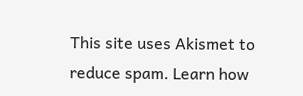This site uses Akismet to reduce spam. Learn how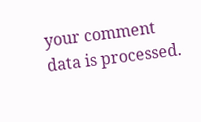your comment data is processed.